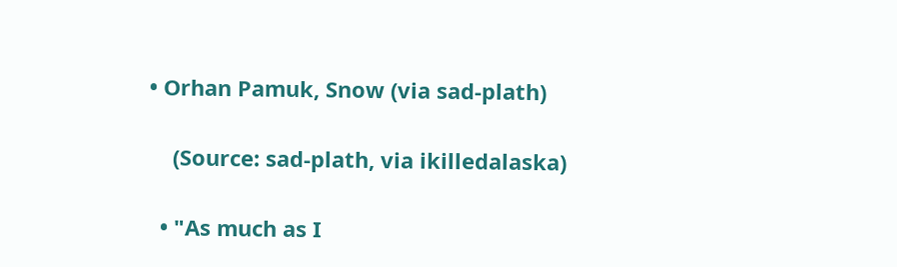• Orhan Pamuk, Snow (via sad-plath)

    (Source: sad-plath, via ikilledalaska)

  • "As much as I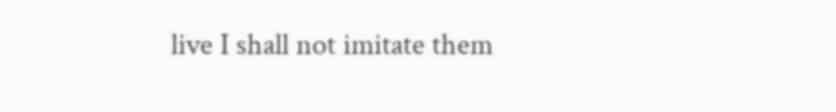live I shall not imitate them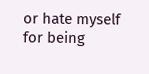or hate myself for being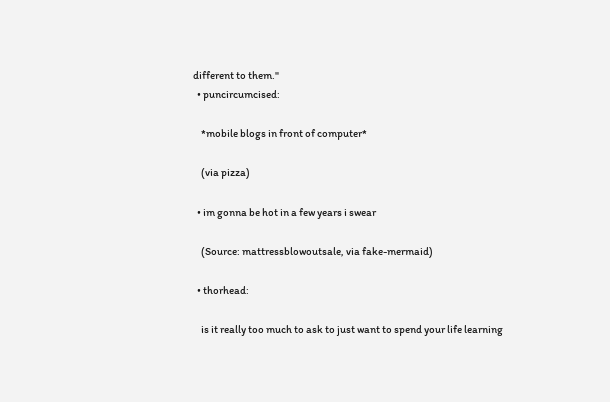different to them."
  • puncircumcised:

    *mobile blogs in front of computer*

    (via pizza)

  • im gonna be hot in a few years i swear

    (Source: mattressblowoutsale, via fake-mermaid)

  • thorhead:

    is it really too much to ask to just want to spend your life learning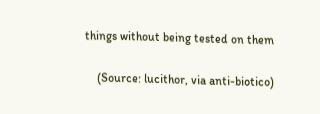things without being tested on them

    (Source: lucithor, via anti-biotico)